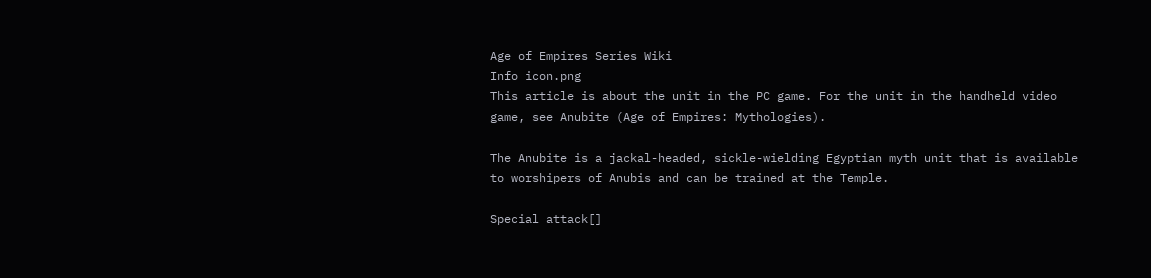Age of Empires Series Wiki
Info icon.png
This article is about the unit in the PC game. For the unit in the handheld video game, see Anubite (Age of Empires: Mythologies).

The Anubite is a jackal-headed, sickle-wielding Egyptian myth unit that is available to worshipers of Anubis and can be trained at the Temple.

Special attack[]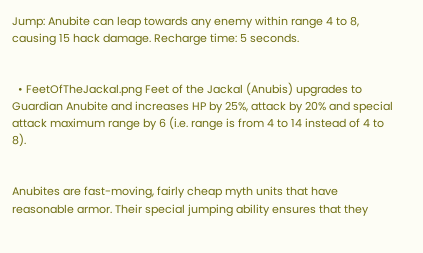Jump: Anubite can leap towards any enemy within range 4 to 8, causing 15 hack damage. Recharge time: 5 seconds.


  • FeetOfTheJackal.png Feet of the Jackal (Anubis) upgrades to Guardian Anubite and increases HP by 25%, attack by 20% and special attack maximum range by 6 (i.e. range is from 4 to 14 instead of 4 to 8).


Anubites are fast-moving, fairly cheap myth units that have reasonable armor. Their special jumping ability ensures that they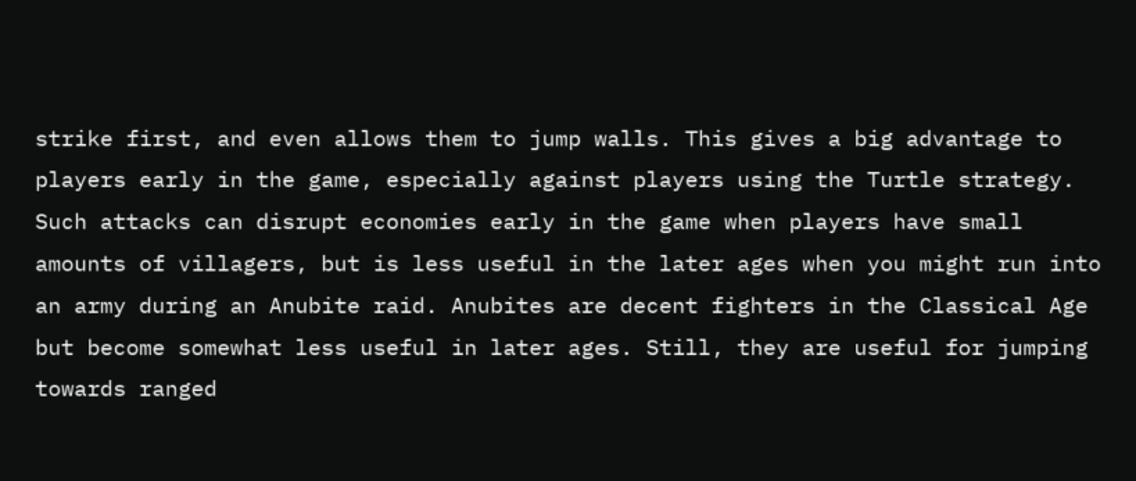strike first, and even allows them to jump walls. This gives a big advantage to players early in the game, especially against players using the Turtle strategy. Such attacks can disrupt economies early in the game when players have small amounts of villagers, but is less useful in the later ages when you might run into an army during an Anubite raid. Anubites are decent fighters in the Classical Age but become somewhat less useful in later ages. Still, they are useful for jumping towards ranged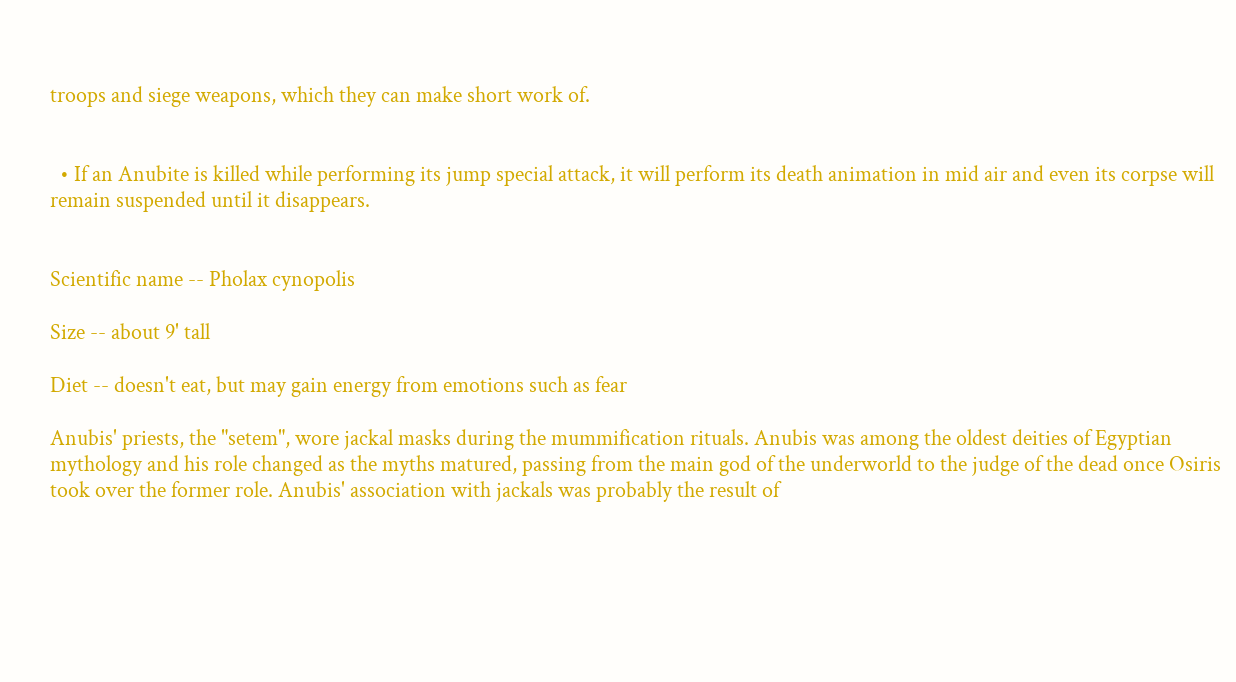troops and siege weapons, which they can make short work of.


  • If an Anubite is killed while performing its jump special attack, it will perform its death animation in mid air and even its corpse will remain suspended until it disappears.


Scientific name -- Pholax cynopolis

Size -- about 9' tall

Diet -- doesn't eat, but may gain energy from emotions such as fear

Anubis' priests, the "setem", wore jackal masks during the mummification rituals. Anubis was among the oldest deities of Egyptian mythology and his role changed as the myths matured, passing from the main god of the underworld to the judge of the dead once Osiris took over the former role. Anubis' association with jackals was probably the result of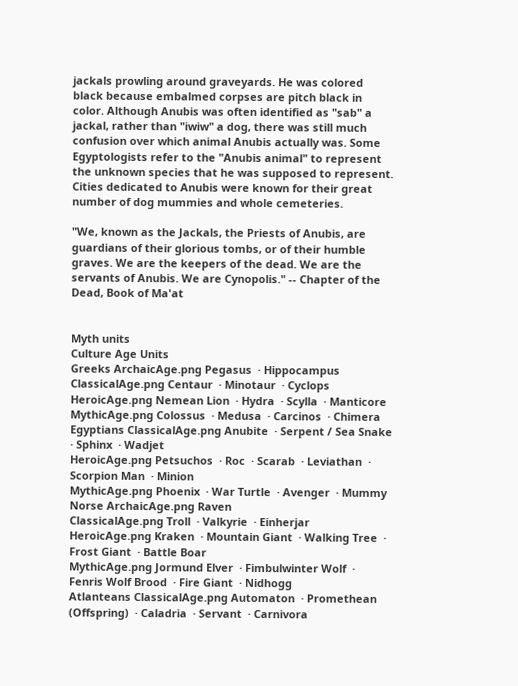jackals prowling around graveyards. He was colored black because embalmed corpses are pitch black in color. Although Anubis was often identified as "sab" a jackal, rather than "iwiw" a dog, there was still much confusion over which animal Anubis actually was. Some Egyptologists refer to the "Anubis animal" to represent the unknown species that he was supposed to represent. Cities dedicated to Anubis were known for their great number of dog mummies and whole cemeteries.

"We, known as the Jackals, the Priests of Anubis, are guardians of their glorious tombs, or of their humble graves. We are the keepers of the dead. We are the servants of Anubis. We are Cynopolis." -- Chapter of the Dead, Book of Ma'at


Myth units
Culture Age Units
Greeks ArchaicAge.png Pegasus  · Hippocampus
ClassicalAge.png Centaur  · Minotaur  · Cyclops
HeroicAge.png Nemean Lion  · Hydra  · Scylla  · Manticore
MythicAge.png Colossus  · Medusa  · Carcinos  · Chimera
Egyptians ClassicalAge.png Anubite  · Serpent / Sea Snake  · Sphinx  · Wadjet
HeroicAge.png Petsuchos  · Roc  · Scarab  · Leviathan  · Scorpion Man  · Minion
MythicAge.png Phoenix  · War Turtle  · Avenger  · Mummy
Norse ArchaicAge.png Raven
ClassicalAge.png Troll  · Valkyrie  · Einherjar
HeroicAge.png Kraken  · Mountain Giant  · Walking Tree  · Frost Giant  · Battle Boar
MythicAge.png Jormund Elver  · Fimbulwinter Wolf  · Fenris Wolf Brood  · Fire Giant  · Nidhogg
Atlanteans ClassicalAge.png Automaton  · Promethean (Offspring)  · Caladria  · Servant  · Carnivora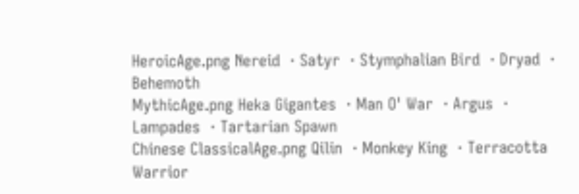HeroicAge.png Nereid  · Satyr  · Stymphalian Bird  · Dryad  · Behemoth
MythicAge.png Heka Gigantes  · Man O' War  · Argus  · Lampades  · Tartarian Spawn
Chinese ClassicalAge.png Qilin  · Monkey King  · Terracotta Warrior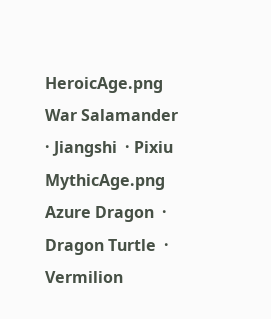HeroicAge.png War Salamander  · Jiangshi  · Pixiu
MythicAge.png Azure Dragon  · Dragon Turtle  · Vermilion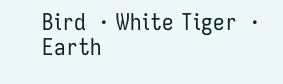Bird  · White Tiger  · Earth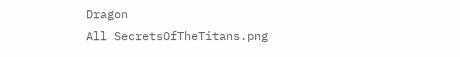Dragon
All SecretsOfTheTitans.png